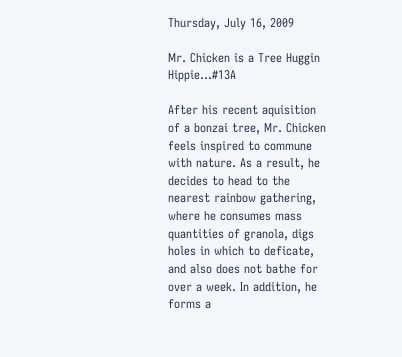Thursday, July 16, 2009

Mr. Chicken is a Tree Huggin Hippie...#13A

After his recent aquisition of a bonzai tree, Mr. Chicken feels inspired to commune with nature. As a result, he decides to head to the nearest rainbow gathering, where he consumes mass quantities of granola, digs holes in which to deficate, and also does not bathe for over a week. In addition, he forms a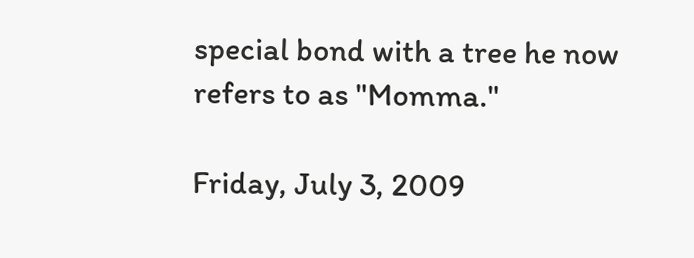special bond with a tree he now refers to as "Momma."

Friday, July 3, 2009